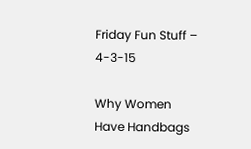Friday Fun Stuff – 4-3-15

Why Women Have Handbags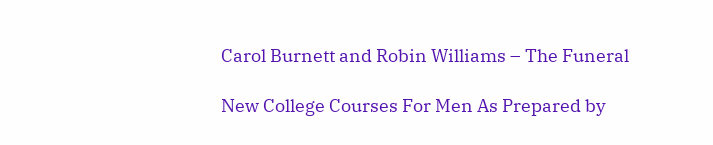Carol Burnett and Robin Williams – The Funeral

New College Courses For Men As Prepared by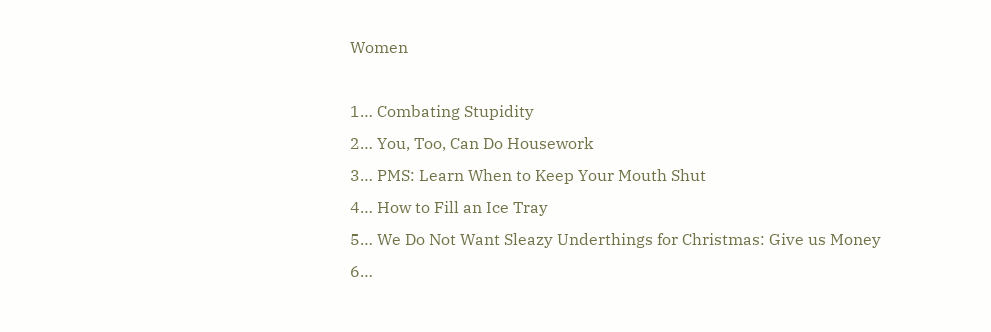Women

1… Combating Stupidity
2… You, Too, Can Do Housework
3… PMS: Learn When to Keep Your Mouth Shut
4… How to Fill an Ice Tray
5… We Do Not Want Sleazy Underthings for Christmas: Give us Money
6…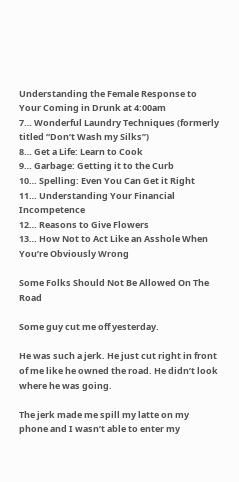Understanding the Female Response to Your Coming in Drunk at 4:00am
7… Wonderful Laundry Techniques (formerly titled “Don’t Wash my Silks”)
8… Get a Life: Learn to Cook
9… Garbage: Getting it to the Curb
10… Spelling: Even You Can Get it Right
11… Understanding Your Financial Incompetence
12… Reasons to Give Flowers
13… How Not to Act Like an Asshole When You’re Obviously Wrong

Some Folks Should Not Be Allowed On The Road

Some guy cut me off yesterday.

He was such a jerk. He just cut right in front of me like he owned the road. He didn’t look where he was going.

The jerk made me spill my latte on my phone and I wasn’t able to enter my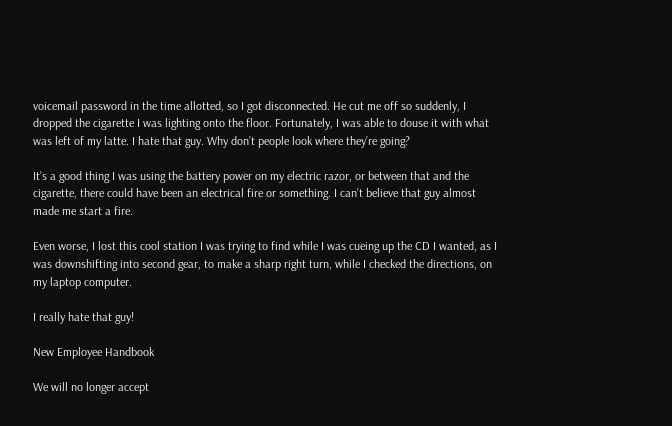voicemail password in the time allotted, so I got disconnected. He cut me off so suddenly, I dropped the cigarette I was lighting onto the floor. Fortunately, I was able to douse it with what was left of my latte. I hate that guy. Why don’t people look where they’re going?

It’s a good thing I was using the battery power on my electric razor, or between that and the cigarette, there could have been an electrical fire or something. I can’t believe that guy almost made me start a fire.

Even worse, I lost this cool station I was trying to find while I was cueing up the CD I wanted, as I was downshifting into second gear, to make a sharp right turn, while I checked the directions, on my laptop computer.

I really hate that guy!

New Employee Handbook

We will no longer accept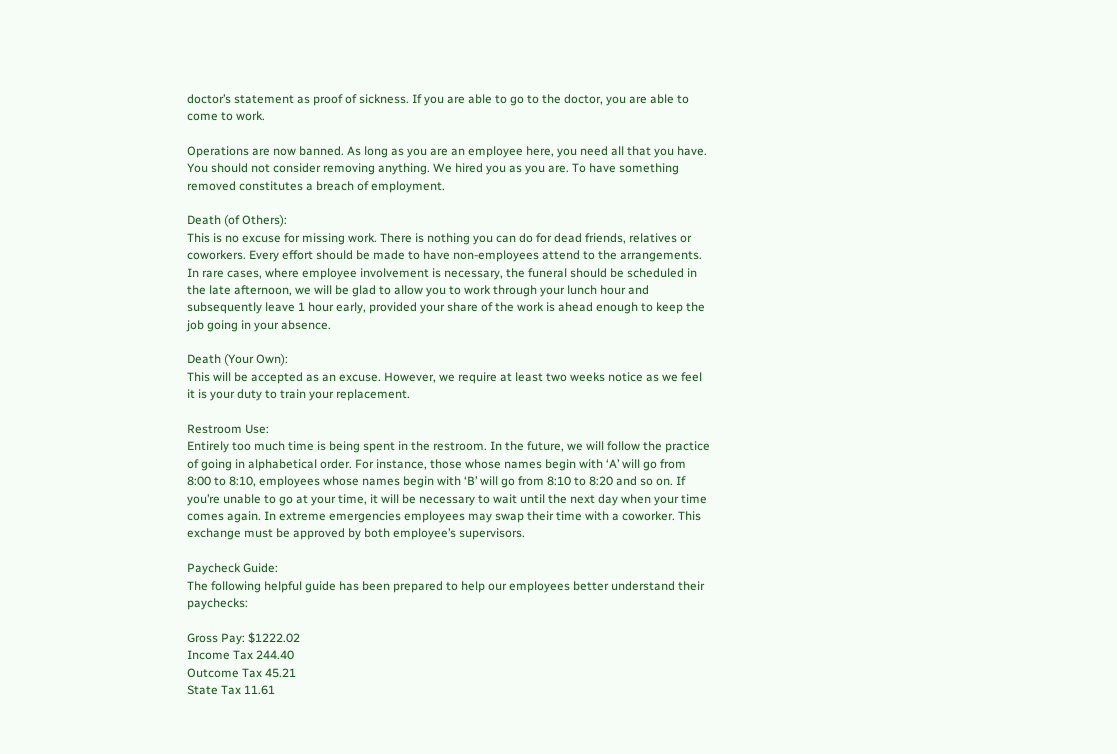doctor’s statement as proof of sickness. If you are able to go to the doctor, you are able to come to work.

Operations are now banned. As long as you are an employee here, you need all that you have. You should not consider removing anything. We hired you as you are. To have something removed constitutes a breach of employment.

Death (of Others):
This is no excuse for missing work. There is nothing you can do for dead friends, relatives or coworkers. Every effort should be made to have non-employees attend to the arrangements. In rare cases, where employee involvement is necessary, the funeral should be scheduled in the late afternoon, we will be glad to allow you to work through your lunch hour and subsequently leave 1 hour early, provided your share of the work is ahead enough to keep the job going in your absence.

Death (Your Own):
This will be accepted as an excuse. However, we require at least two weeks notice as we feel it is your duty to train your replacement.

Restroom Use:
Entirely too much time is being spent in the restroom. In the future, we will follow the practice of going in alphabetical order. For instance, those whose names begin with ‘A’ will go from 8:00 to 8:10, employees whose names begin with ‘B’ will go from 8:10 to 8:20 and so on. If you’re unable to go at your time, it will be necessary to wait until the next day when your time comes again. In extreme emergencies employees may swap their time with a coworker. This exchange must be approved by both employee’s supervisors.

Paycheck Guide:
The following helpful guide has been prepared to help our employees better understand their paychecks:

Gross Pay: $1222.02
Income Tax 244.40
Outcome Tax 45.21
State Tax 11.61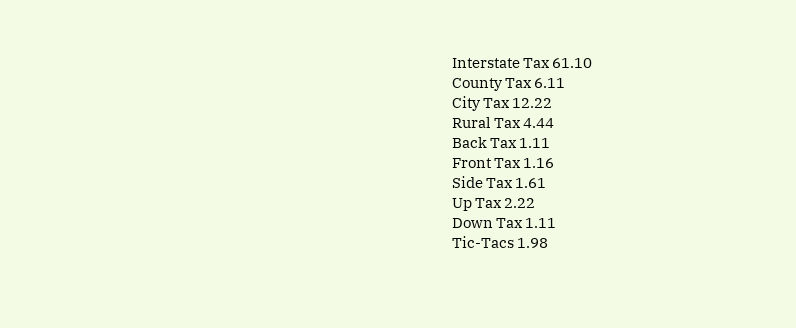Interstate Tax 61.10
County Tax 6.11
City Tax 12.22
Rural Tax 4.44
Back Tax 1.11
Front Tax 1.16
Side Tax 1.61
Up Tax 2.22
Down Tax 1.11
Tic-Tacs 1.98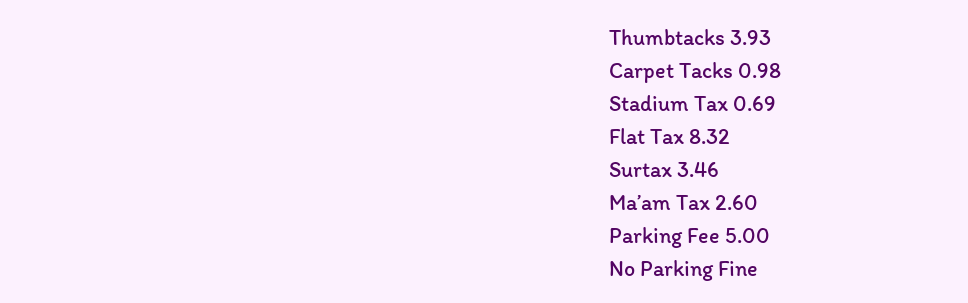Thumbtacks 3.93
Carpet Tacks 0.98
Stadium Tax 0.69
Flat Tax 8.32
Surtax 3.46
Ma’am Tax 2.60
Parking Fee 5.00
No Parking Fine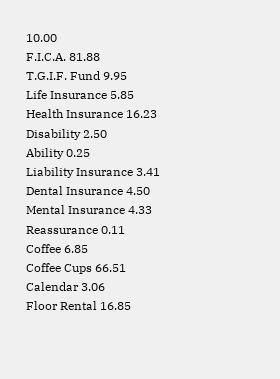10.00
F.I.C.A. 81.88
T.G.I.F. Fund 9.95
Life Insurance 5.85
Health Insurance 16.23
Disability 2.50
Ability 0.25
Liability Insurance 3.41
Dental Insurance 4.50
Mental Insurance 4.33
Reassurance 0.11
Coffee 6.85
Coffee Cups 66.51
Calendar 3.06
Floor Rental 16.85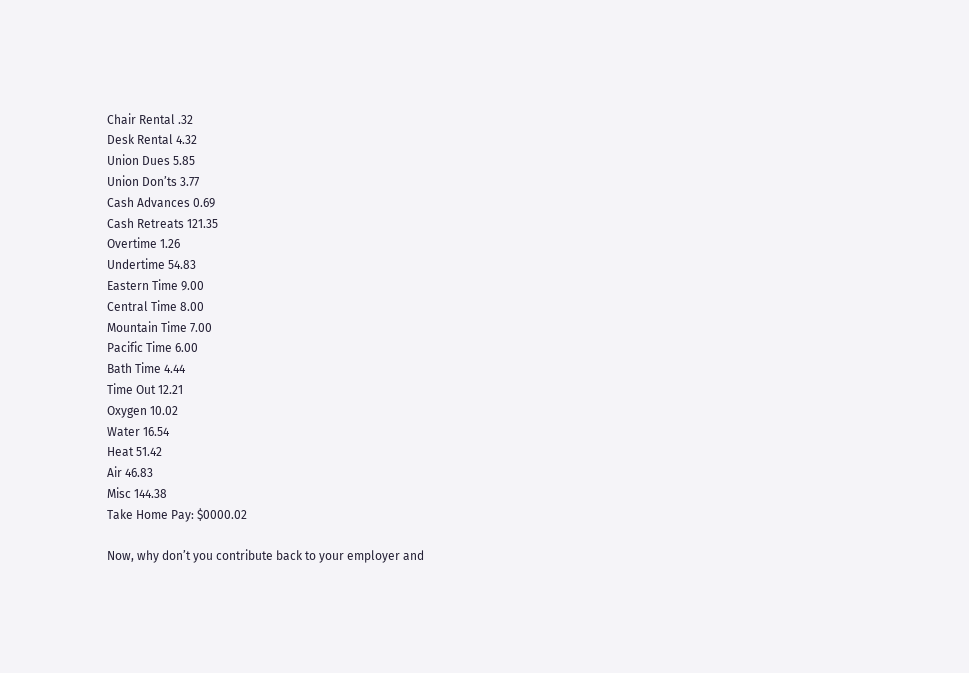Chair Rental .32
Desk Rental 4.32
Union Dues 5.85
Union Don’ts 3.77
Cash Advances 0.69
Cash Retreats 121.35
Overtime 1.26
Undertime 54.83
Eastern Time 9.00
Central Time 8.00
Mountain Time 7.00
Pacific Time 6.00
Bath Time 4.44
Time Out 12.21
Oxygen 10.02
Water 16.54
Heat 51.42
Air 46.83
Misc 144.38
Take Home Pay: $0000.02

Now, why don’t you contribute back to your employer and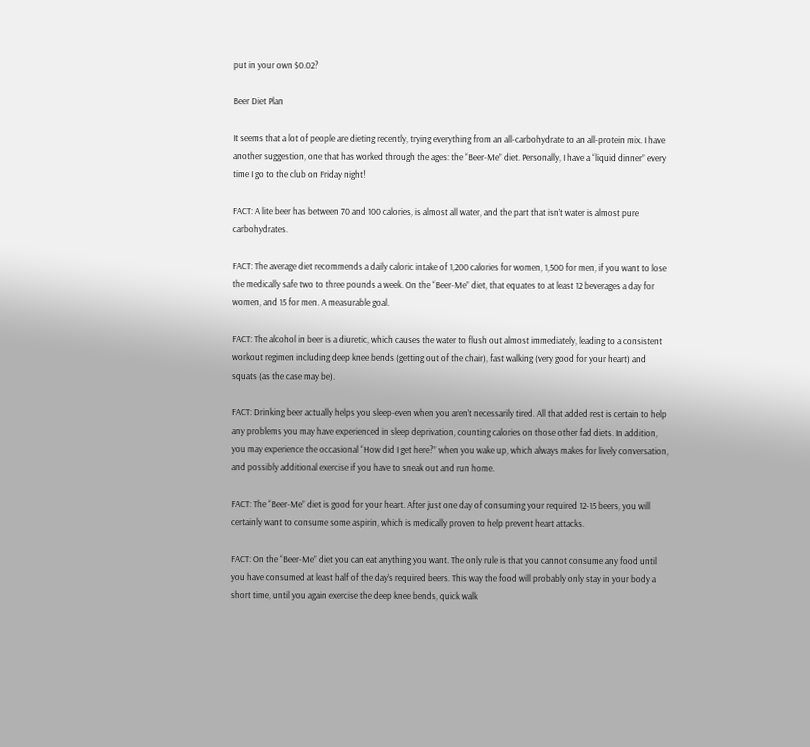put in your own $0.02?

Beer Diet Plan

It seems that a lot of people are dieting recently, trying everything from an all-carbohydrate to an all-protein mix. I have another suggestion, one that has worked through the ages: the “Beer-Me” diet. Personally, I have a “liquid dinner” every time I go to the club on Friday night!

FACT: A lite beer has between 70 and 100 calories, is almost all water, and the part that isn’t water is almost pure carbohydrates.

FACT: The average diet recommends a daily caloric intake of 1,200 calories for women, 1,500 for men, if you want to lose the medically safe two to three pounds a week. On the “Beer-Me” diet, that equates to at least 12 beverages a day for women, and 15 for men. A measurable goal.

FACT: The alcohol in beer is a diuretic, which causes the water to flush out almost immediately, leading to a consistent workout regimen including deep knee bends (getting out of the chair), fast walking (very good for your heart) and squats (as the case may be).

FACT: Drinking beer actually helps you sleep-even when you aren’t necessarily tired. All that added rest is certain to help any problems you may have experienced in sleep deprivation, counting calories on those other fad diets. In addition, you may experience the occasional “How did I get here?” when you wake up, which always makes for lively conversation, and possibly additional exercise if you have to sneak out and run home.

FACT: The “Beer-Me” diet is good for your heart. After just one day of consuming your required 12-15 beers, you will certainly want to consume some aspirin, which is medically proven to help prevent heart attacks.

FACT: On the “Beer-Me” diet you can eat anything you want. The only rule is that you cannot consume any food until you have consumed at least half of the day’s required beers. This way the food will probably only stay in your body a short time, until you again exercise the deep knee bends, quick walk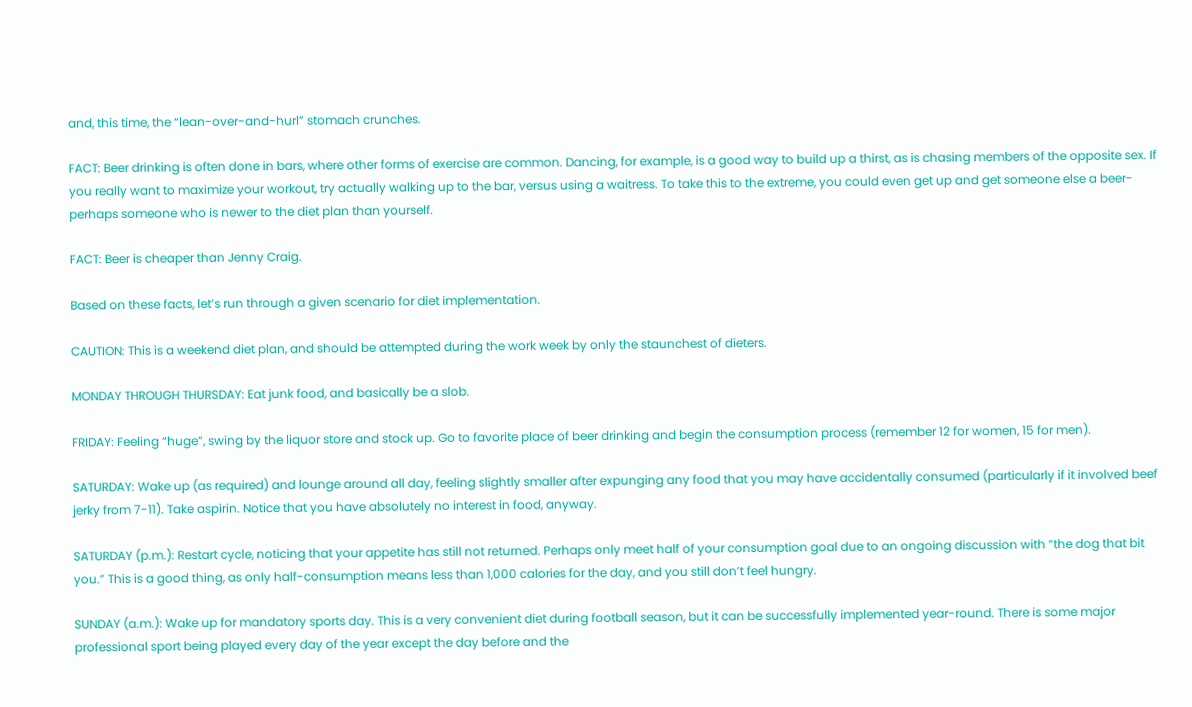and, this time, the “lean-over-and-hurl” stomach crunches.

FACT: Beer drinking is often done in bars, where other forms of exercise are common. Dancing, for example, is a good way to build up a thirst, as is chasing members of the opposite sex. If you really want to maximize your workout, try actually walking up to the bar, versus using a waitress. To take this to the extreme, you could even get up and get someone else a beer-perhaps someone who is newer to the diet plan than yourself.

FACT: Beer is cheaper than Jenny Craig.

Based on these facts, let’s run through a given scenario for diet implementation.

CAUTION: This is a weekend diet plan, and should be attempted during the work week by only the staunchest of dieters.

MONDAY THROUGH THURSDAY: Eat junk food, and basically be a slob.

FRIDAY: Feeling “huge”, swing by the liquor store and stock up. Go to favorite place of beer drinking and begin the consumption process (remember 12 for women, 15 for men).

SATURDAY: Wake up (as required) and lounge around all day, feeling slightly smaller after expunging any food that you may have accidentally consumed (particularly if it involved beef jerky from 7-11). Take aspirin. Notice that you have absolutely no interest in food, anyway.

SATURDAY (p.m.): Restart cycle, noticing that your appetite has still not returned. Perhaps only meet half of your consumption goal due to an ongoing discussion with “the dog that bit you.” This is a good thing, as only half-consumption means less than 1,000 calories for the day, and you still don’t feel hungry.

SUNDAY (a.m.): Wake up for mandatory sports day. This is a very convenient diet during football season, but it can be successfully implemented year-round. There is some major professional sport being played every day of the year except the day before and the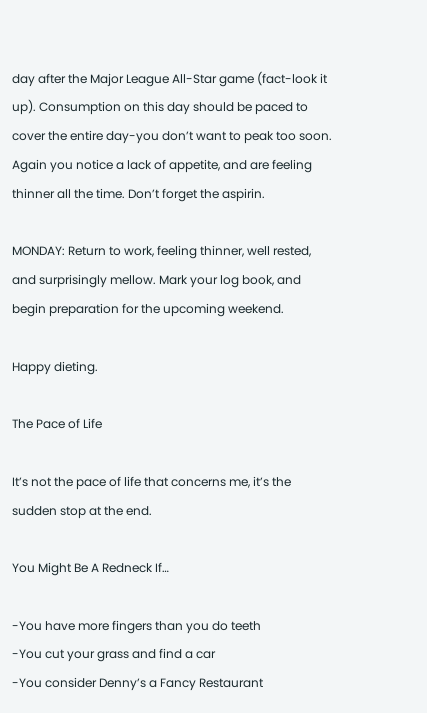day after the Major League All-Star game (fact-look it up). Consumption on this day should be paced to cover the entire day-you don’t want to peak too soon. Again you notice a lack of appetite, and are feeling thinner all the time. Don’t forget the aspirin.

MONDAY: Return to work, feeling thinner, well rested, and surprisingly mellow. Mark your log book, and begin preparation for the upcoming weekend.

Happy dieting.

The Pace of Life

It’s not the pace of life that concerns me, it’s the sudden stop at the end.

You Might Be A Redneck If…

-You have more fingers than you do teeth
-You cut your grass and find a car
-You consider Denny’s a Fancy Restaurant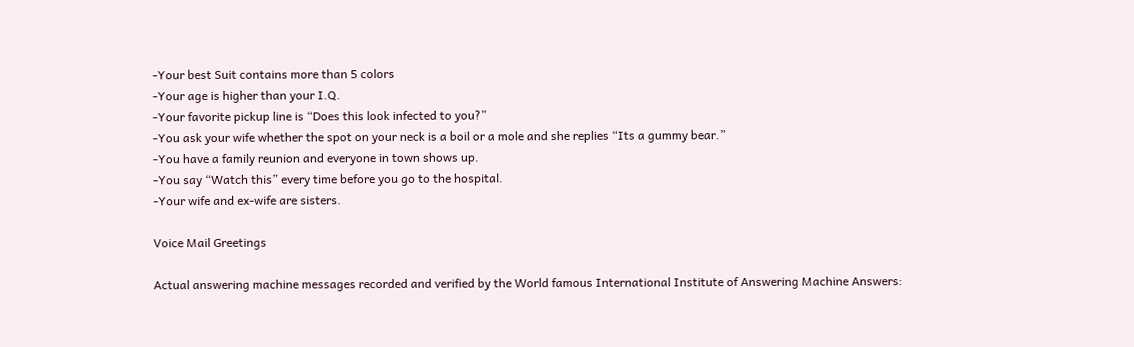-Your best Suit contains more than 5 colors
-Your age is higher than your I.Q.
-Your favorite pickup line is “Does this look infected to you?”
-You ask your wife whether the spot on your neck is a boil or a mole and she replies “Its a gummy bear.”
-You have a family reunion and everyone in town shows up.
-You say “Watch this” every time before you go to the hospital.
-Your wife and ex-wife are sisters.

Voice Mail Greetings

Actual answering machine messages recorded and verified by the World famous International Institute of Answering Machine Answers: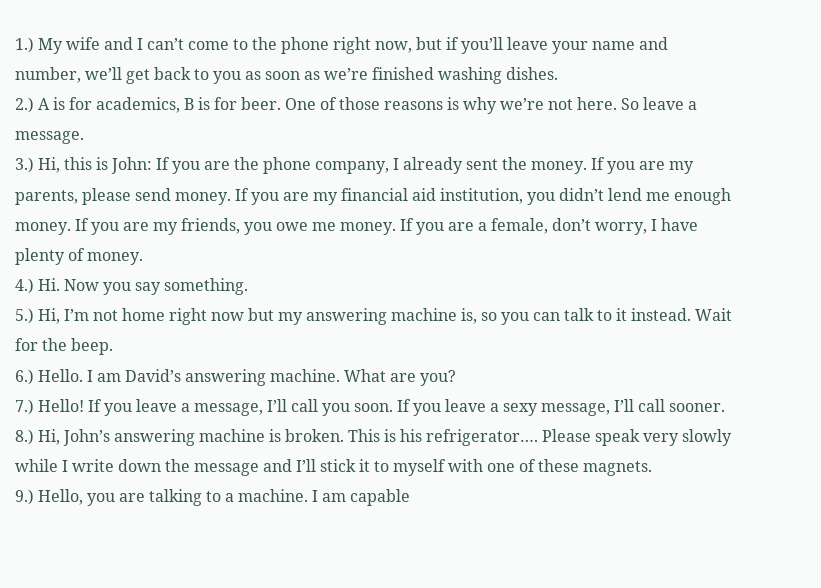1.) My wife and I can’t come to the phone right now, but if you’ll leave your name and number, we’ll get back to you as soon as we’re finished washing dishes.
2.) A is for academics, B is for beer. One of those reasons is why we’re not here. So leave a message.
3.) Hi, this is John: If you are the phone company, I already sent the money. If you are my parents, please send money. If you are my financial aid institution, you didn’t lend me enough money. If you are my friends, you owe me money. If you are a female, don’t worry, I have plenty of money.
4.) Hi. Now you say something.
5.) Hi, I’m not home right now but my answering machine is, so you can talk to it instead. Wait for the beep.
6.) Hello. I am David’s answering machine. What are you?
7.) Hello! If you leave a message, I’ll call you soon. If you leave a sexy message, I’ll call sooner.
8.) Hi, John’s answering machine is broken. This is his refrigerator…. Please speak very slowly while I write down the message and I’ll stick it to myself with one of these magnets.
9.) Hello, you are talking to a machine. I am capable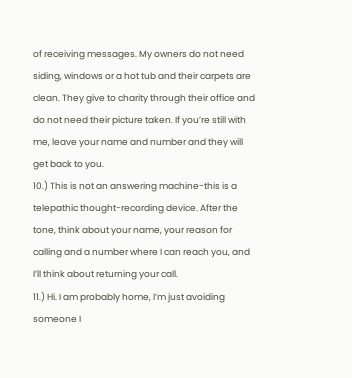of receiving messages. My owners do not need siding, windows or a hot tub and their carpets are clean. They give to charity through their office and do not need their picture taken. If you’re still with me, leave your name and number and they will get back to you.
10.) This is not an answering machine-this is a telepathic thought-recording device. After the tone, think about your name, your reason for calling and a number where I can reach you, and I’ll think about returning your call.
11.) Hi. I am probably home, I’m just avoiding someone I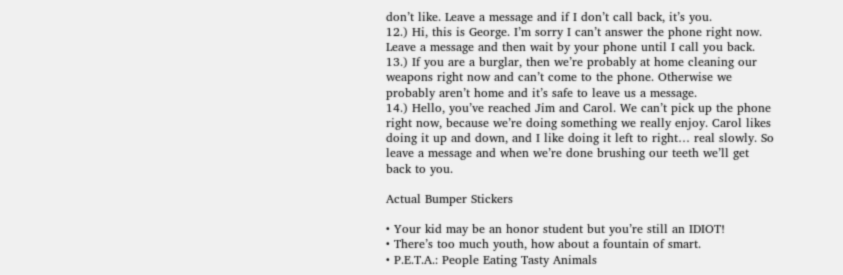don’t like. Leave a message and if I don’t call back, it’s you.
12.) Hi, this is George. I’m sorry I can’t answer the phone right now. Leave a message and then wait by your phone until I call you back.
13.) If you are a burglar, then we’re probably at home cleaning our weapons right now and can’t come to the phone. Otherwise we probably aren’t home and it’s safe to leave us a message.
14.) Hello, you’ve reached Jim and Carol. We can’t pick up the phone right now, because we’re doing something we really enjoy. Carol likes doing it up and down, and I like doing it left to right… real slowly. So leave a message and when we’re done brushing our teeth we’ll get back to you.

Actual Bumper Stickers

• Your kid may be an honor student but you’re still an IDIOT!
• There’s too much youth, how about a fountain of smart.
• P.E.T.A.: People Eating Tasty Animals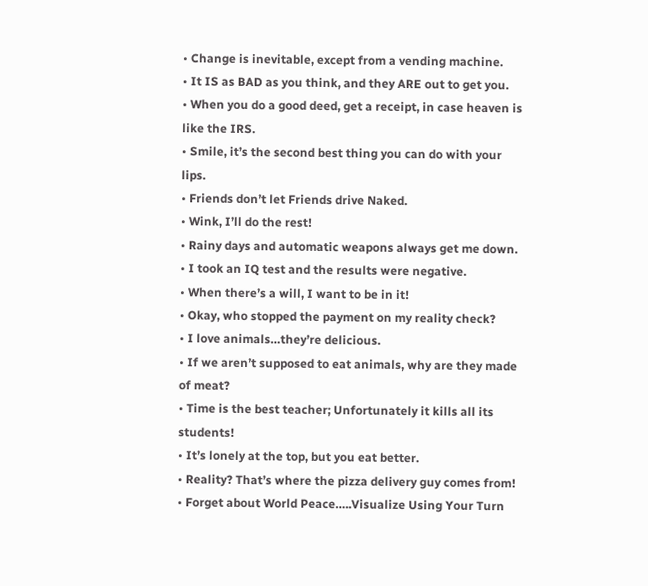• Change is inevitable, except from a vending machine.
• It IS as BAD as you think, and they ARE out to get you.
• When you do a good deed, get a receipt, in case heaven is like the IRS.
• Smile, it’s the second best thing you can do with your lips.
• Friends don’t let Friends drive Naked.
• Wink, I’ll do the rest!
• Rainy days and automatic weapons always get me down.
• I took an IQ test and the results were negative.
• When there’s a will, I want to be in it!
• Okay, who stopped the payment on my reality check?
• I love animals…they’re delicious.
• If we aren’t supposed to eat animals, why are they made of meat?
• Time is the best teacher; Unfortunately it kills all its students!
• It’s lonely at the top, but you eat better.
• Reality? That’s where the pizza delivery guy comes from!
• Forget about World Peace…..Visualize Using Your Turn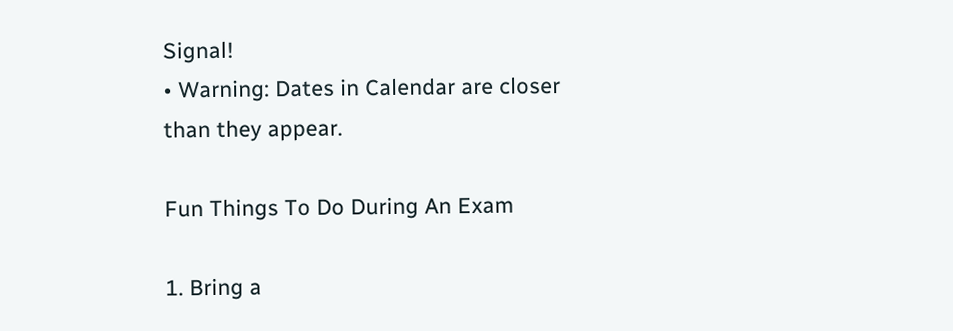Signal!
• Warning: Dates in Calendar are closer than they appear.

Fun Things To Do During An Exam

1. Bring a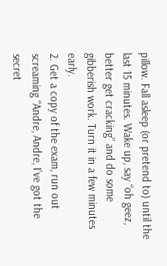pillow. Fall asleep (or pretend to) until the last 15 minutes. Wake up, say “oh geez, better get cracking” and do some gibberish work. Turn it in a few minutes early.
2. Get a copy of the exam, run out screaming “Andre, Andre, I’ve got the secret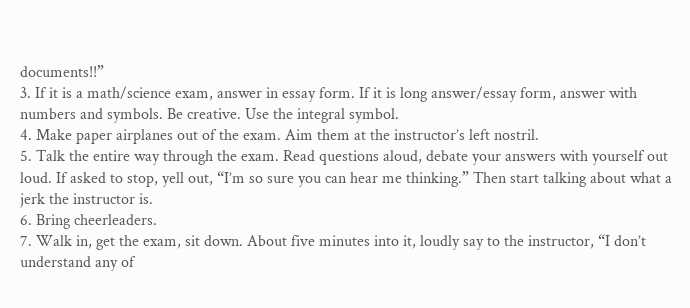documents!!”
3. If it is a math/science exam, answer in essay form. If it is long answer/essay form, answer with numbers and symbols. Be creative. Use the integral symbol.
4. Make paper airplanes out of the exam. Aim them at the instructor’s left nostril.
5. Talk the entire way through the exam. Read questions aloud, debate your answers with yourself out loud. If asked to stop, yell out, “I’m so sure you can hear me thinking.” Then start talking about what a jerk the instructor is.
6. Bring cheerleaders.
7. Walk in, get the exam, sit down. About five minutes into it, loudly say to the instructor, “I don’t understand any of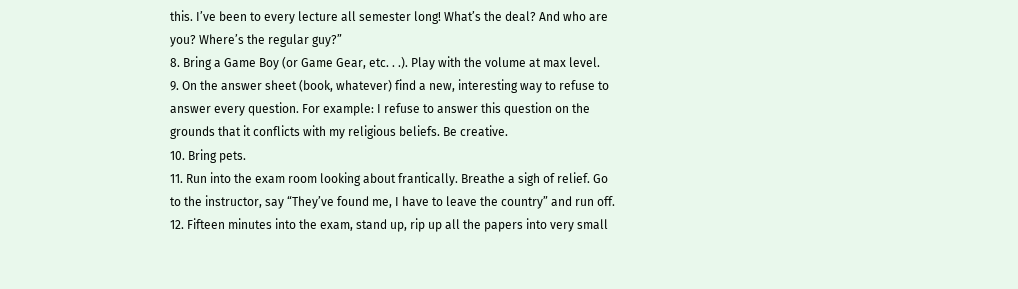this. I’ve been to every lecture all semester long! What’s the deal? And who are you? Where’s the regular guy?”
8. Bring a Game Boy (or Game Gear, etc. . .). Play with the volume at max level.
9. On the answer sheet (book, whatever) find a new, interesting way to refuse to answer every question. For example: I refuse to answer this question on the grounds that it conflicts with my religious beliefs. Be creative.
10. Bring pets.
11. Run into the exam room looking about frantically. Breathe a sigh of relief. Go to the instructor, say “They’ve found me, I have to leave the country” and run off.
12. Fifteen minutes into the exam, stand up, rip up all the papers into very small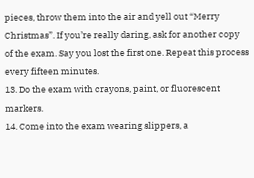pieces, throw them into the air and yell out “Merry Christmas”. If you’re really daring, ask for another copy of the exam. Say you lost the first one. Repeat this process every fifteen minutes.
13. Do the exam with crayons, paint, or fluorescent markers.
14. Come into the exam wearing slippers, a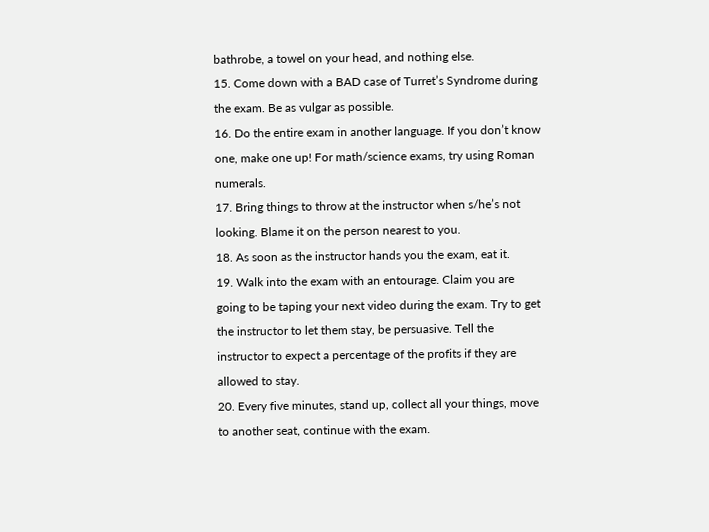bathrobe, a towel on your head, and nothing else.
15. Come down with a BAD case of Turret’s Syndrome during the exam. Be as vulgar as possible.
16. Do the entire exam in another language. If you don’t know one, make one up! For math/science exams, try using Roman numerals.
17. Bring things to throw at the instructor when s/he’s not looking. Blame it on the person nearest to you.
18. As soon as the instructor hands you the exam, eat it.
19. Walk into the exam with an entourage. Claim you are going to be taping your next video during the exam. Try to get the instructor to let them stay, be persuasive. Tell the instructor to expect a percentage of the profits if they are allowed to stay.
20. Every five minutes, stand up, collect all your things, move to another seat, continue with the exam.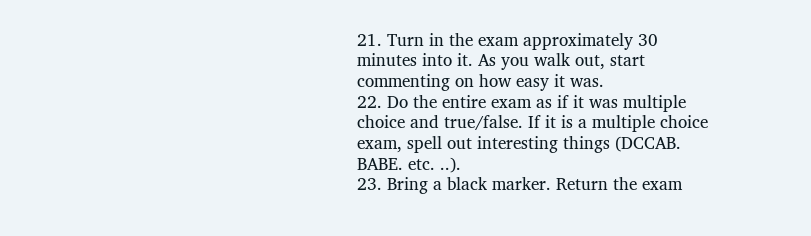21. Turn in the exam approximately 30 minutes into it. As you walk out, start commenting on how easy it was.
22. Do the entire exam as if it was multiple choice and true/false. If it is a multiple choice exam, spell out interesting things (DCCAB. BABE. etc. ..).
23. Bring a black marker. Return the exam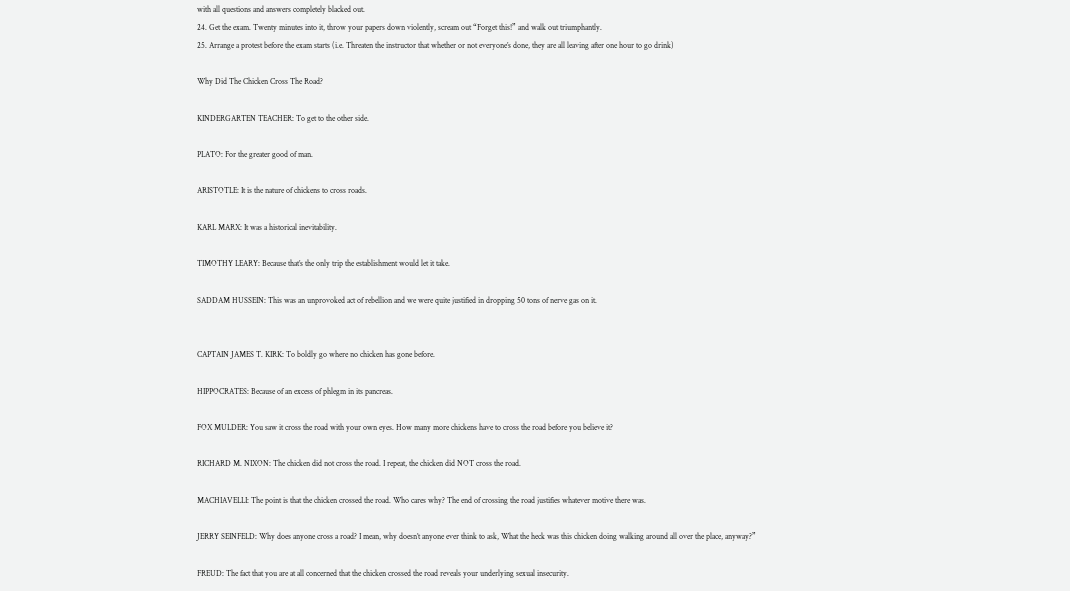with all questions and answers completely blacked out.
24. Get the exam. Twenty minutes into it, throw your papers down violently, scream out “Forget this!” and walk out triumphantly.
25. Arrange a protest before the exam starts (i.e. Threaten the instructor that whether or not everyone’s done, they are all leaving after one hour to go drink)

Why Did The Chicken Cross The Road?

KINDERGARTEN TEACHER: To get to the other side.

PLATO: For the greater good of man.

ARISTOTLE: It is the nature of chickens to cross roads.

KARL MARX: It was a historical inevitability.

TIMOTHY LEARY: Because that’s the only trip the establishment would let it take.

SADDAM HUSSEIN: This was an unprovoked act of rebellion and we were quite justified in dropping 50 tons of nerve gas on it.


CAPTAIN JAMES T. KIRK: To boldly go where no chicken has gone before.

HIPPOCRATES: Because of an excess of phlegm in its pancreas.

FOX MULDER: You saw it cross the road with your own eyes. How many more chickens have to cross the road before you believe it?

RICHARD M. NIXON: The chicken did not cross the road. I repeat, the chicken did NOT cross the road.

MACHIAVELLI: The point is that the chicken crossed the road. Who cares why? The end of crossing the road justifies whatever motive there was.

JERRY SEINFELD: Why does anyone cross a road? I mean, why doesn’t anyone ever think to ask, What the heck was this chicken doing walking around all over the place, anyway?”

FREUD: The fact that you are at all concerned that the chicken crossed the road reveals your underlying sexual insecurity.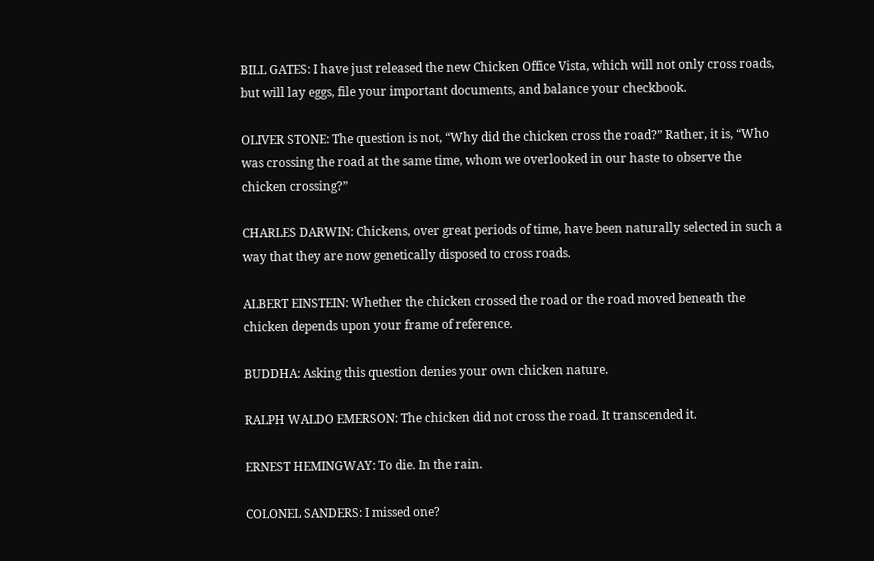BILL GATES: I have just released the new Chicken Office Vista, which will not only cross roads, but will lay eggs, file your important documents, and balance your checkbook.

OLIVER STONE: The question is not, “Why did the chicken cross the road?” Rather, it is, “Who was crossing the road at the same time, whom we overlooked in our haste to observe the chicken crossing?”

CHARLES DARWIN: Chickens, over great periods of time, have been naturally selected in such a way that they are now genetically disposed to cross roads.

ALBERT EINSTEIN: Whether the chicken crossed the road or the road moved beneath the chicken depends upon your frame of reference.

BUDDHA: Asking this question denies your own chicken nature.

RALPH WALDO EMERSON: The chicken did not cross the road. It transcended it.

ERNEST HEMINGWAY: To die. In the rain.

COLONEL SANDERS: I missed one?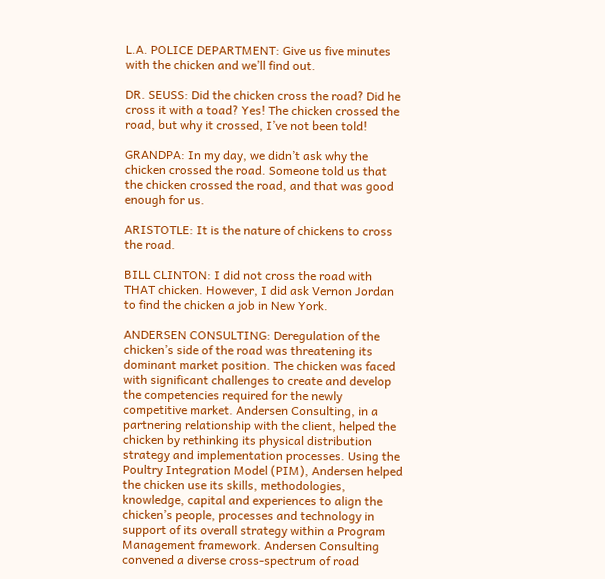L.A. POLICE DEPARTMENT: Give us five minutes with the chicken and we’ll find out.

DR. SEUSS: Did the chicken cross the road? Did he cross it with a toad? Yes! The chicken crossed the road, but why it crossed, I’ve not been told!

GRANDPA: In my day, we didn’t ask why the chicken crossed the road. Someone told us that the chicken crossed the road, and that was good enough for us.

ARISTOTLE: It is the nature of chickens to cross the road.

BILL CLINTON: I did not cross the road with THAT chicken. However, I did ask Vernon Jordan to find the chicken a job in New York.

ANDERSEN CONSULTING: Deregulation of the chicken’s side of the road was threatening its dominant market position. The chicken was faced with significant challenges to create and develop the competencies required for the newly competitive market. Andersen Consulting, in a partnering relationship with the client, helped the chicken by rethinking its physical distribution strategy and implementation processes. Using the Poultry Integration Model (PIM), Andersen helped the chicken use its skills, methodologies, knowledge, capital and experiences to align the chicken’s people, processes and technology in support of its overall strategy within a Program Management framework. Andersen Consulting convened a diverse cross-spectrum of road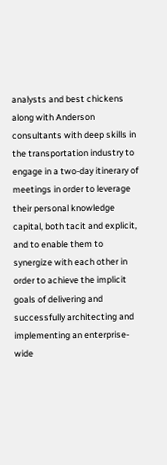analysts and best chickens along with Anderson consultants with deep skills in the transportation industry to engage in a two-day itinerary of meetings in order to leverage their personal knowledge capital, both tacit and explicit, and to enable them to synergize with each other in order to achieve the implicit goals of delivering and successfully architecting and implementing an enterprise-wide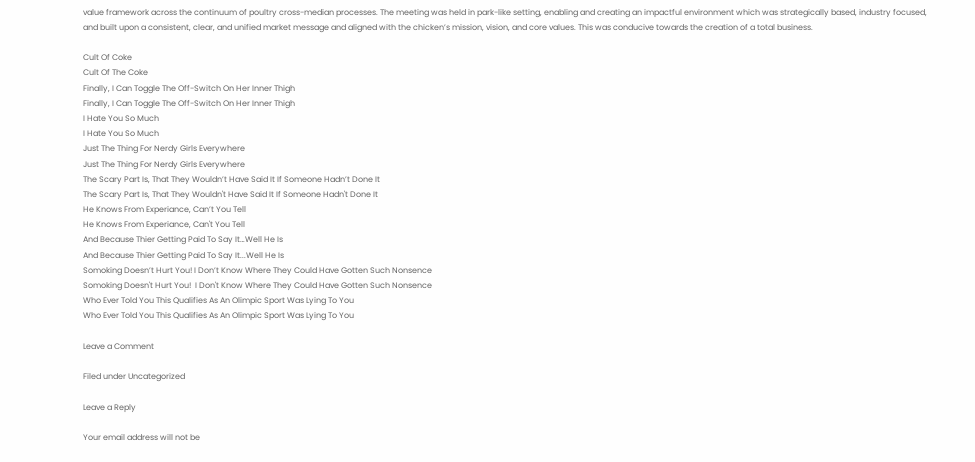value framework across the continuum of poultry cross-median processes. The meeting was held in park-like setting, enabling and creating an impactful environment which was strategically based, industry focused, and built upon a consistent, clear, and unified market message and aligned with the chicken’s mission, vision, and core values. This was conducive towards the creation of a total business.

Cult Of Coke
Cult Of The Coke
Finally, I Can Toggle The Off-Switch On Her Inner Thigh
Finally, I Can Toggle The Off-Switch On Her Inner Thigh
I Hate You So Much
I Hate You So Much
Just The Thing For Nerdy Girls Everywhere
Just The Thing For Nerdy Girls Everywhere
The Scary Part Is, That They Wouldn’t Have Said It If Someone Hadn’t Done It
The Scary Part Is, That They Wouldn't Have Said It If Someone Hadn't Done It
He Knows From Experiance, Can’t You Tell
He Knows From Experiance, Can't You Tell
And Because Thier Getting Paid To Say It…Well He Is
And Because Thier Getting Paid To Say It...Well He Is
Somoking Doesn’t Hurt You! I Don’t Know Where They Could Have Gotten Such Nonsence
Somoking Doesn't Hurt You!  I Don't Know Where They Could Have Gotten Such Nonsence
Who Ever Told You This Qualifies As An Olimpic Sport Was Lying To You
Who Ever Told You This Qualifies As An Olimpic Sport Was Lying To You

Leave a Comment

Filed under Uncategorized

Leave a Reply

Your email address will not be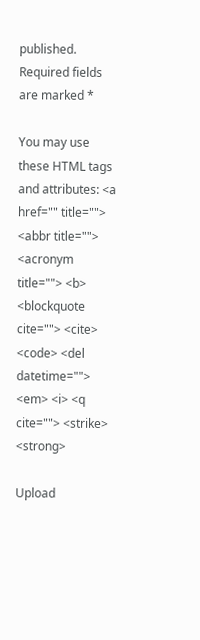published. Required fields are marked *

You may use these HTML tags and attributes: <a href="" title=""> <abbr title=""> <acronym title=""> <b> <blockquote cite=""> <cite> <code> <del datetime=""> <em> <i> <q cite=""> <strike> <strong>

Upload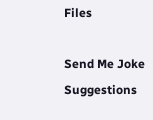Files

Send Me Joke Suggestions